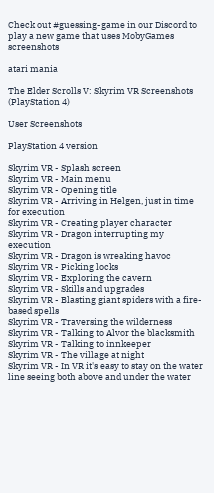Check out #guessing-game in our Discord to play a new game that uses MobyGames screenshots

atari mania

The Elder Scrolls V: Skyrim VR Screenshots (PlayStation 4)

User Screenshots

PlayStation 4 version

Skyrim VR - Splash screen
Skyrim VR - Main menu
Skyrim VR - Opening title
Skyrim VR - Arriving in Helgen, just in time for execution
Skyrim VR - Creating player character
Skyrim VR - Dragon interrupting my execution
Skyrim VR - Dragon is wreaking havoc
Skyrim VR - Picking locks
Skyrim VR - Exploring the cavern
Skyrim VR - Skills and upgrades
Skyrim VR - Blasting giant spiders with a fire-based spells
Skyrim VR - Traversing the wilderness
Skyrim VR - Talking to Alvor the blacksmith
Skyrim VR - Talking to innkeeper
Skyrim VR - The village at night
Skyrim VR - In VR it's easy to stay on the water line seeing both above and under the water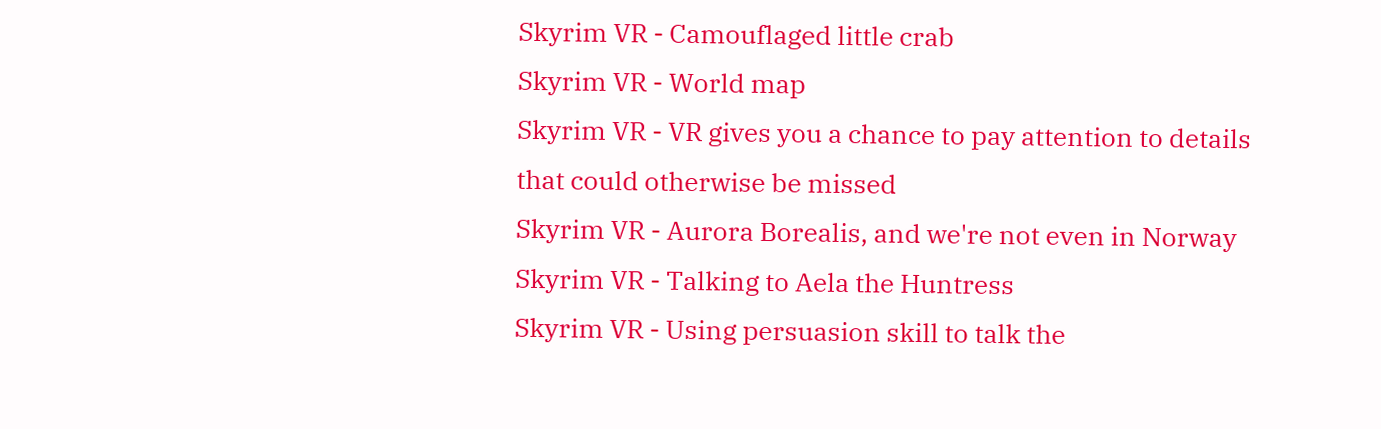Skyrim VR - Camouflaged little crab
Skyrim VR - World map
Skyrim VR - VR gives you a chance to pay attention to details that could otherwise be missed
Skyrim VR - Aurora Borealis, and we're not even in Norway
Skyrim VR - Talking to Aela the Huntress
Skyrim VR - Using persuasion skill to talk the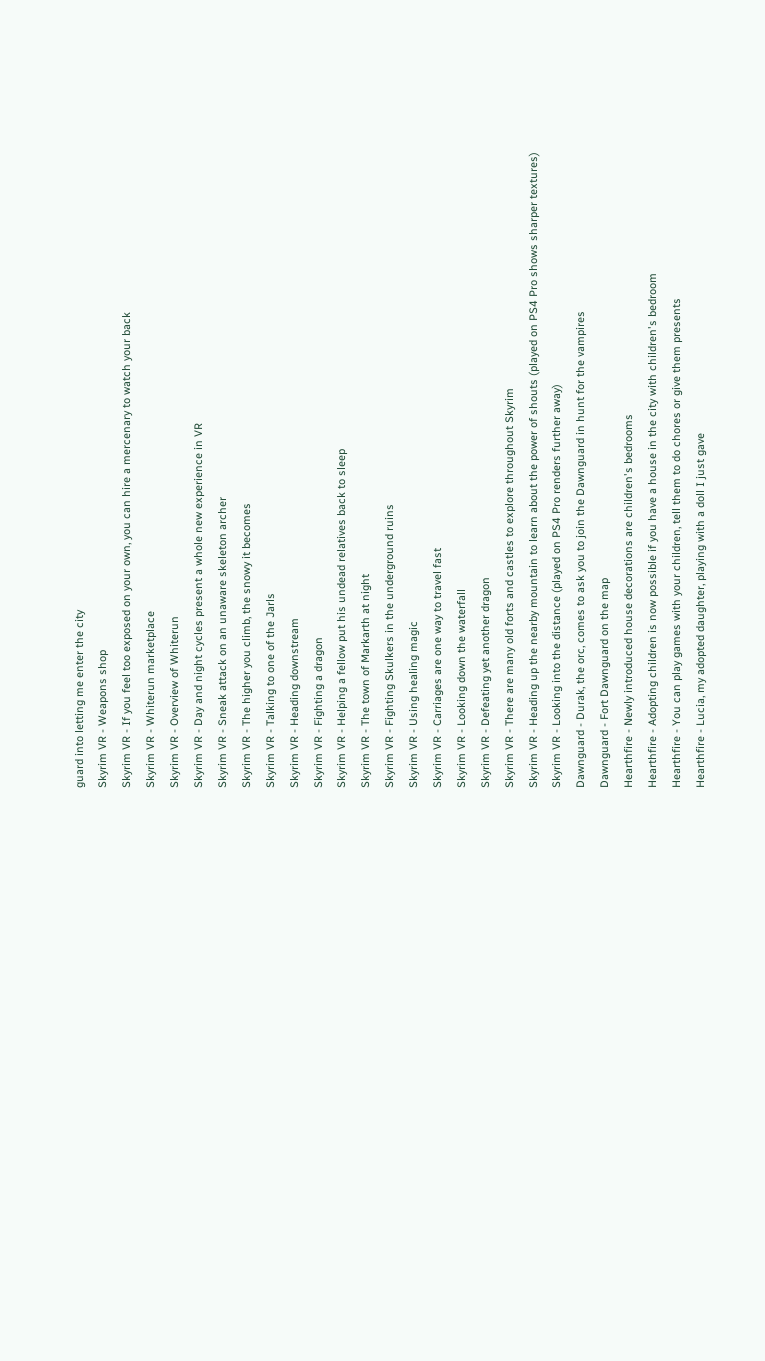guard into letting me enter the city
Skyrim VR - Weapons shop
Skyrim VR - If you feel too exposed on your own, you can hire a mercenary to watch your back
Skyrim VR - Whiterun marketplace
Skyrim VR - Overview of Whiterun
Skyrim VR - Day and night cycles present a whole new experience in VR
Skyrim VR - Sneak attack on an unaware skeleton archer
Skyrim VR - The higher you climb, the snowy it becomes
Skyrim VR - Talking to one of the Jarls
Skyrim VR - Heading downstream
Skyrim VR - Fighting a dragon
Skyrim VR - Helping a fellow put his undead relatives back to sleep
Skyrim VR - The town of Markarth at night
Skyrim VR - Fighting Skulkers in the underground ruins
Skyrim VR - Using healing magic
Skyrim VR - Carriages are one way to travel fast
Skyrim VR - Looking down the waterfall
Skyrim VR - Defeating yet another dragon
Skyrim VR - There are many old forts and castles to explore throughout Skyrim
Skyrim VR - Heading up the nearby mountain to learn about the power of shouts (played on PS4 Pro shows sharper textures)
Skyrim VR - Looking into the distance (played on PS4 Pro renders further away)
Dawnguard - Durak, the orc, comes to ask you to join the Dawnguard in hunt for the vampires
Dawnguard - Fort Dawnguard on the map
Hearthfire - Newly introduced house decorations are children's bedrooms
Hearthfire - Adopting children is now possible if you have a house in the city with children's bedroom
Hearthfire - You can play games with your children, tell them to do chores or give them presents
Hearthfire - Lucia, my adopted daughter, playing with a doll I just gave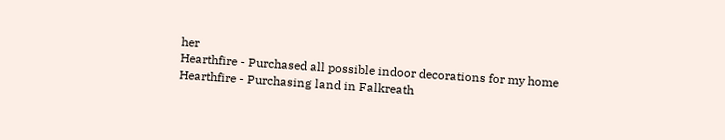her
Hearthfire - Purchased all possible indoor decorations for my home
Hearthfire - Purchasing land in Falkreath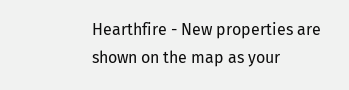Hearthfire - New properties are shown on the map as your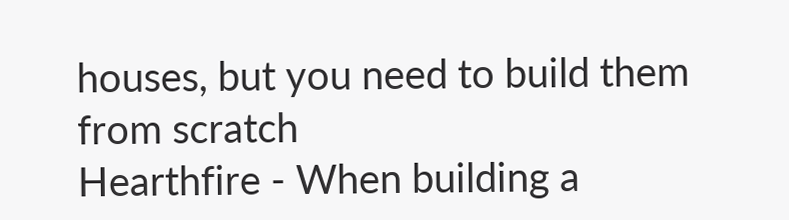houses, but you need to build them from scratch
Hearthfire - When building a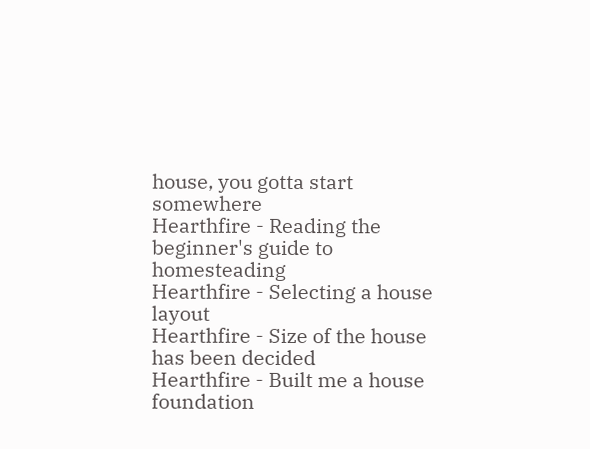house, you gotta start somewhere
Hearthfire - Reading the beginner's guide to homesteading
Hearthfire - Selecting a house layout
Hearthfire - Size of the house has been decided
Hearthfire - Built me a house foundation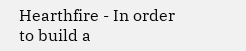Hearthfire - In order to build a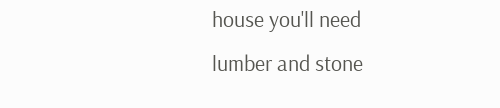house you'll need lumber and stone